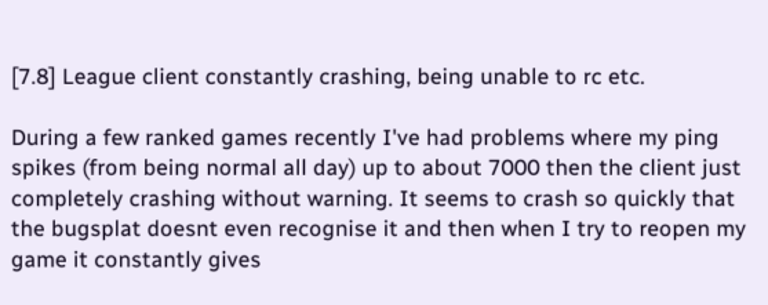[7.8] League client constantly crashing, being unable to rc etc.

During a few ranked games recently I've had problems where my ping spikes (from being normal all day) up to about 7000 then the client just completely crashing without warning. It seems to crash so quickly that the bugsplat doesnt even recognise it and then when I try to reopen my game it constantly gives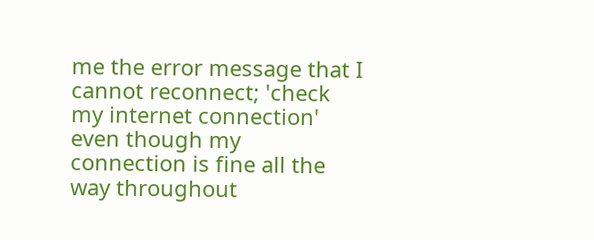me the error message that I cannot reconnect; 'check my internet connection' even though my connection is fine all the way throughout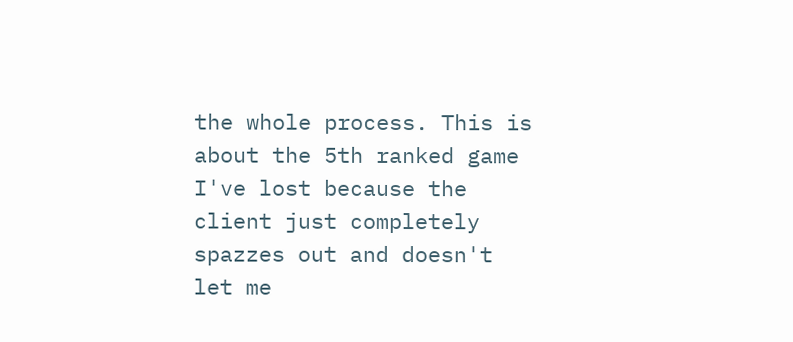the whole process. This is about the 5th ranked game I've lost because the client just completely spazzes out and doesn't let me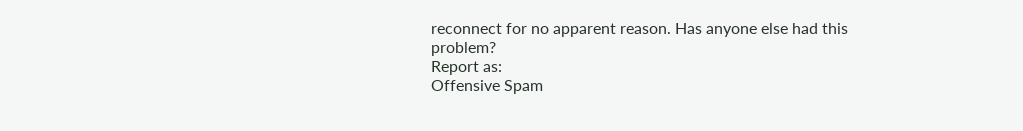reconnect for no apparent reason. Has anyone else had this problem?
Report as:
Offensive Spam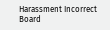Harassment Incorrect Board